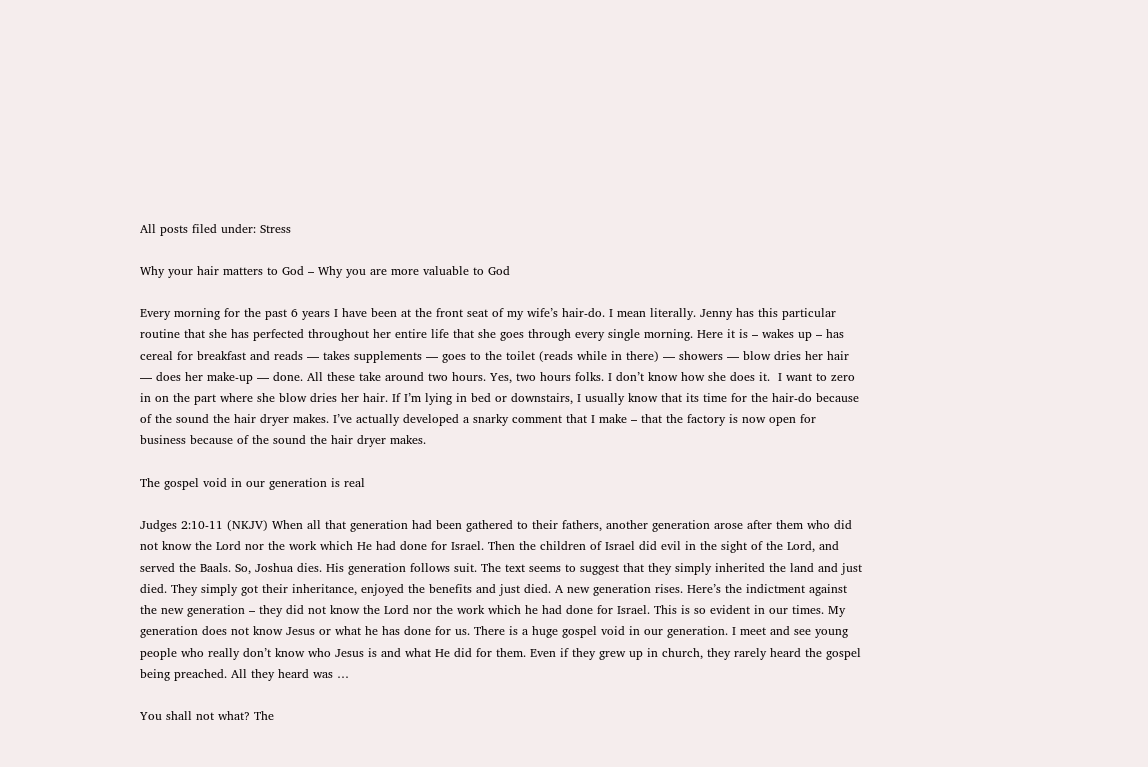All posts filed under: Stress

Why your hair matters to God – Why you are more valuable to God

Every morning for the past 6 years I have been at the front seat of my wife’s hair-do. I mean literally. Jenny has this particular routine that she has perfected throughout her entire life that she goes through every single morning. Here it is – wakes up – has cereal for breakfast and reads — takes supplements — goes to the toilet (reads while in there) — showers — blow dries her hair  — does her make-up — done. All these take around two hours. Yes, two hours folks. I don’t know how she does it.  I want to zero in on the part where she blow dries her hair. If I’m lying in bed or downstairs, I usually know that its time for the hair-do because of the sound the hair dryer makes. I’ve actually developed a snarky comment that I make – that the factory is now open for business because of the sound the hair dryer makes.

The gospel void in our generation is real

Judges 2:10-11 (NKJV) When all that generation had been gathered to their fathers, another generation arose after them who did not know the Lord nor the work which He had done for Israel. Then the children of Israel did evil in the sight of the Lord, and served the Baals. So, Joshua dies. His generation follows suit. The text seems to suggest that they simply inherited the land and just died. They simply got their inheritance, enjoyed the benefits and just died. A new generation rises. Here’s the indictment against the new generation – they did not know the Lord nor the work which he had done for Israel. This is so evident in our times. My generation does not know Jesus or what he has done for us. There is a huge gospel void in our generation. I meet and see young people who really don’t know who Jesus is and what He did for them. Even if they grew up in church, they rarely heard the gospel being preached. All they heard was …

You shall not what? The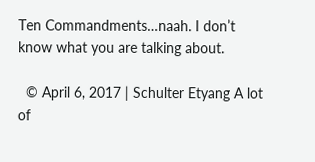Ten Commandments…naah. I don’t know what you are talking about.

  © April 6, 2017 | Schulter Etyang A lot of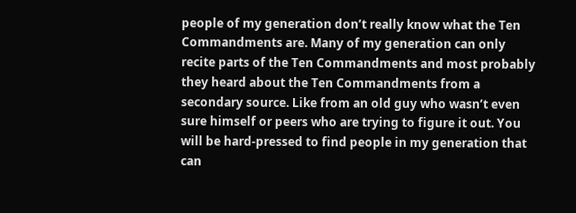people of my generation don’t really know what the Ten Commandments are. Many of my generation can only recite parts of the Ten Commandments and most probably they heard about the Ten Commandments from a secondary source. Like from an old guy who wasn’t even sure himself or peers who are trying to figure it out. You will be hard-pressed to find people in my generation that can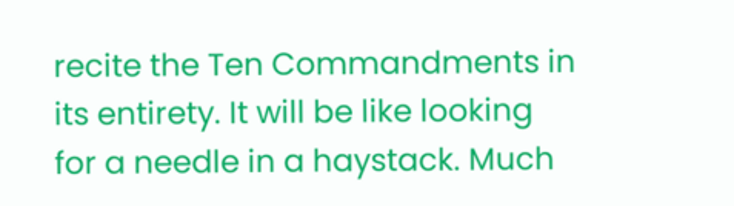recite the Ten Commandments in its entirety. It will be like looking for a needle in a haystack. Much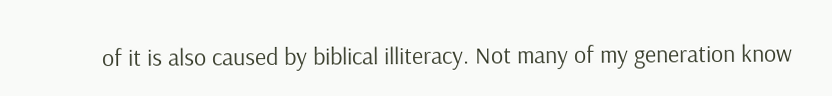of it is also caused by biblical illiteracy. Not many of my generation know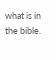what is in the bible.